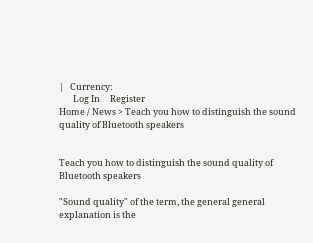|   Currency:
       Log In     Register
Home / News > Teach you how to distinguish the sound quality of Bluetooth speakers


Teach you how to distinguish the sound quality of Bluetooth speakers

"Sound quality" of the term, the general general explanation is the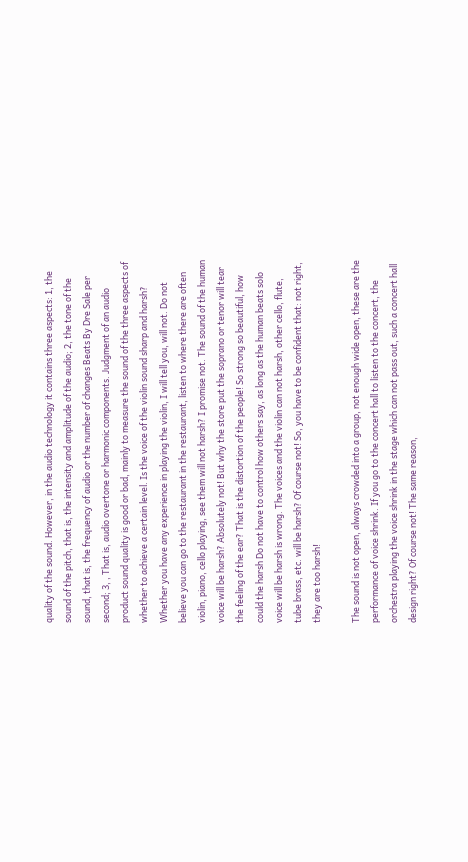quality of the sound. However, in the audio technology it contains three aspects: 1, the sound of the pitch, that is, the intensity and amplitude of the audio; 2, the tone of the sound, that is, the frequency of audio or the number of changes Beats By Dre Sale per second; 3, , That is, audio overtone or harmonic components. Judgment of an audio product sound quality is good or bad, mainly to measure the sound of the three aspects of whether to achieve a certain level. Is the voice of the violin sound sharp and harsh? Whether you have any experience in playing the violin, I will tell you, will not. Do not believe you can go to the restaurant in the restaurant, listen to where there are often violin, piano, cello playing, see them will not harsh? I promise not. The sound of the human voice will be harsh? Absolutely not! But why the store put the soprano or tenor will tear the feeling of the ear? That is the distortion of the people! So strong so beautiful, how could the harsh Do not have to control how others say, as long as the human beats solo voice will be harsh is wrong. The voices and the violin can not harsh, other cello, flute, tube brass, etc. will be harsh? Of course not! So, you have to be confident that: not right, they are too harsh!

The sound is not open, always crowded into a group, not enough wide open, these are the performance of voice shrink. If you go to the concert hall to listen to the concert, the orchestra playing the voice shrink in the stage which can not pass out, such a concert hall design right? Of course not! The same reason,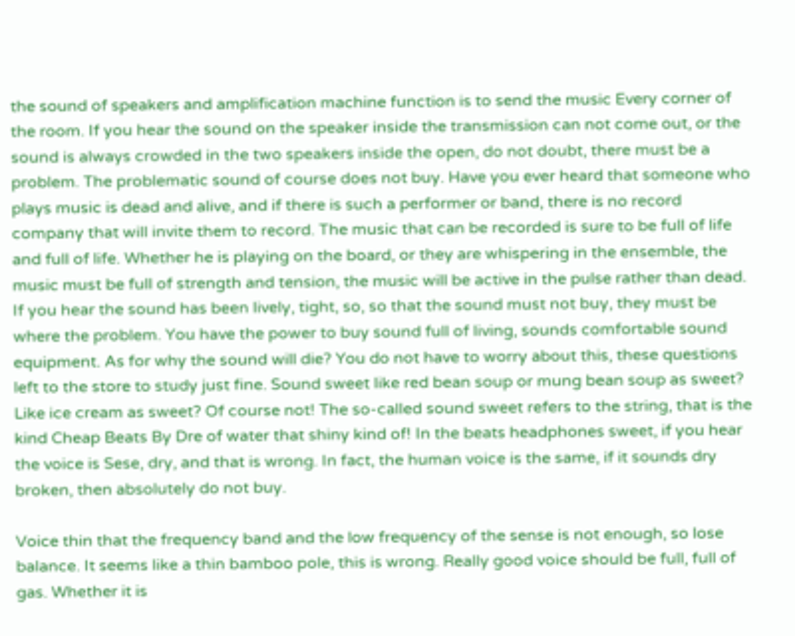the sound of speakers and amplification machine function is to send the music Every corner of the room. If you hear the sound on the speaker inside the transmission can not come out, or the sound is always crowded in the two speakers inside the open, do not doubt, there must be a problem. The problematic sound of course does not buy. Have you ever heard that someone who plays music is dead and alive, and if there is such a performer or band, there is no record company that will invite them to record. The music that can be recorded is sure to be full of life and full of life. Whether he is playing on the board, or they are whispering in the ensemble, the music must be full of strength and tension, the music will be active in the pulse rather than dead. If you hear the sound has been lively, tight, so, so that the sound must not buy, they must be where the problem. You have the power to buy sound full of living, sounds comfortable sound equipment. As for why the sound will die? You do not have to worry about this, these questions left to the store to study just fine. Sound sweet like red bean soup or mung bean soup as sweet? Like ice cream as sweet? Of course not! The so-called sound sweet refers to the string, that is the kind Cheap Beats By Dre of water that shiny kind of! In the beats headphones sweet, if you hear the voice is Sese, dry, and that is wrong. In fact, the human voice is the same, if it sounds dry broken, then absolutely do not buy.

Voice thin that the frequency band and the low frequency of the sense is not enough, so lose balance. It seems like a thin bamboo pole, this is wrong. Really good voice should be full, full of gas. Whether it is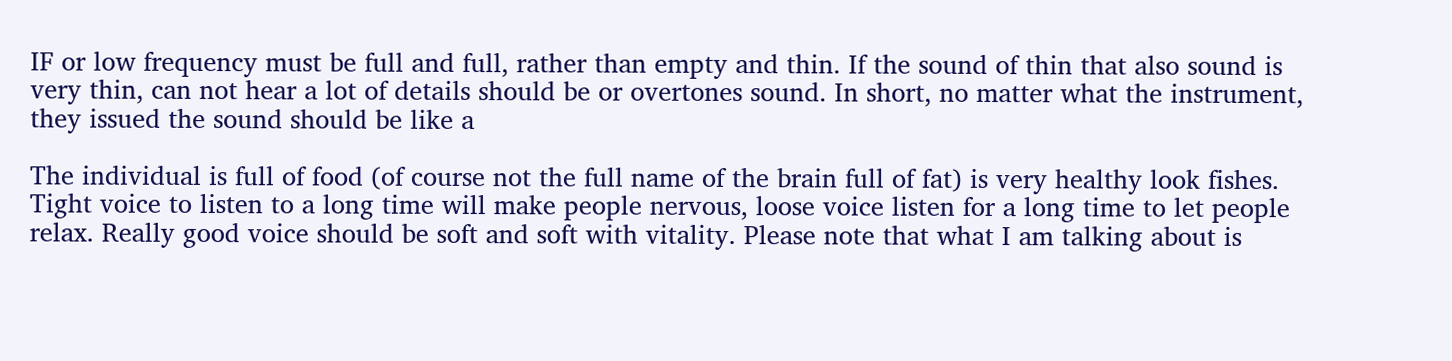IF or low frequency must be full and full, rather than empty and thin. If the sound of thin that also sound is very thin, can not hear a lot of details should be or overtones sound. In short, no matter what the instrument, they issued the sound should be like a

The individual is full of food (of course not the full name of the brain full of fat) is very healthy look fishes. Tight voice to listen to a long time will make people nervous, loose voice listen for a long time to let people relax. Really good voice should be soft and soft with vitality. Please note that what I am talking about is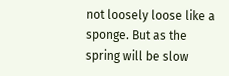not loosely loose like a sponge. But as the spring will be slow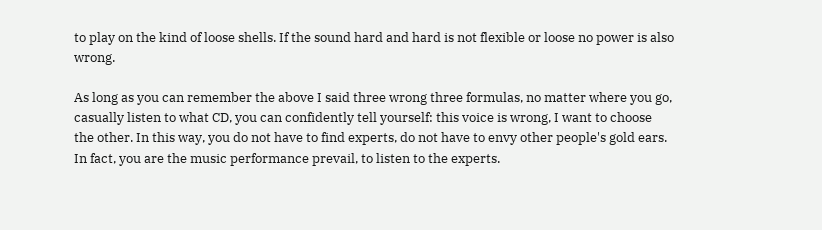to play on the kind of loose shells. If the sound hard and hard is not flexible or loose no power is also wrong.

As long as you can remember the above I said three wrong three formulas, no matter where you go, casually listen to what CD, you can confidently tell yourself: this voice is wrong, I want to choose the other. In this way, you do not have to find experts, do not have to envy other people's gold ears. In fact, you are the music performance prevail, to listen to the experts.